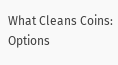What Cleans Coins: Options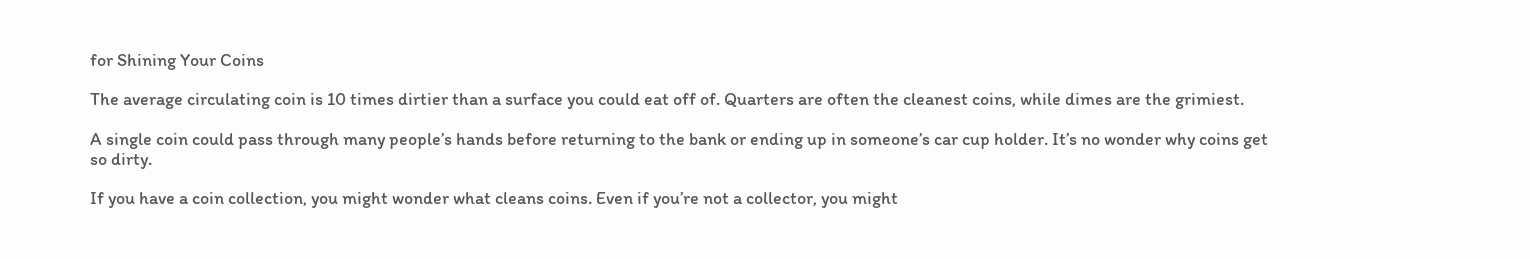for Shining Your Coins

The average circulating coin is 10 times dirtier than a surface you could eat off of. Quarters are often the cleanest coins, while dimes are the grimiest.

A single coin could pass through many people’s hands before returning to the bank or ending up in someone’s car cup holder. It’s no wonder why coins get so dirty.

If you have a coin collection, you might wonder what cleans coins. Even if you’re not a collector, you might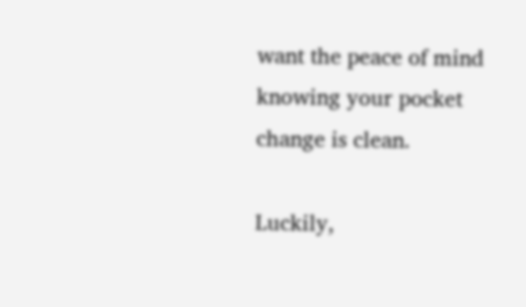want the peace of mind knowing your pocket change is clean.

Luckily,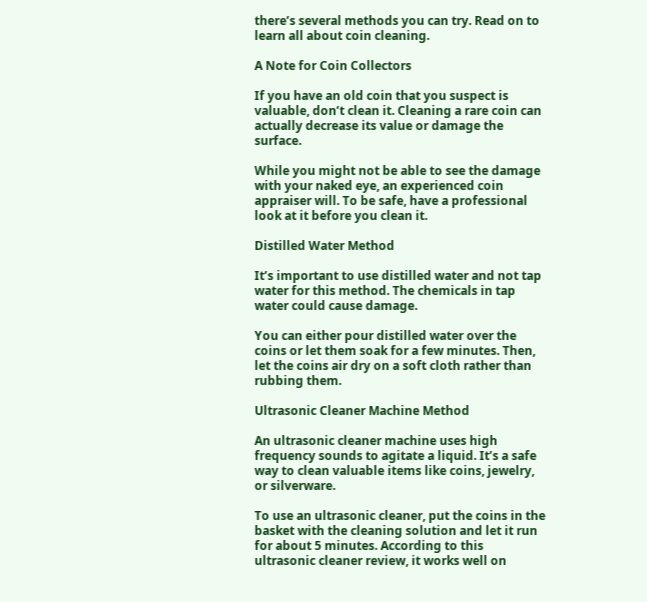there’s several methods you can try. Read on to learn all about coin cleaning.

A Note for Coin Collectors

If you have an old coin that you suspect is valuable, don’t clean it. Cleaning a rare coin can actually decrease its value or damage the surface.

While you might not be able to see the damage with your naked eye, an experienced coin appraiser will. To be safe, have a professional look at it before you clean it.

Distilled Water Method

It’s important to use distilled water and not tap water for this method. The chemicals in tap water could cause damage.

You can either pour distilled water over the coins or let them soak for a few minutes. Then, let the coins air dry on a soft cloth rather than rubbing them.

Ultrasonic Cleaner Machine Method

An ultrasonic cleaner machine uses high frequency sounds to agitate a liquid. It’s a safe way to clean valuable items like coins, jewelry, or silverware.

To use an ultrasonic cleaner, put the coins in the basket with the cleaning solution and let it run for about 5 minutes. According to this ultrasonic cleaner review, it works well on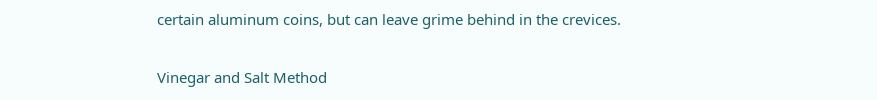certain aluminum coins, but can leave grime behind in the crevices.

Vinegar and Salt Method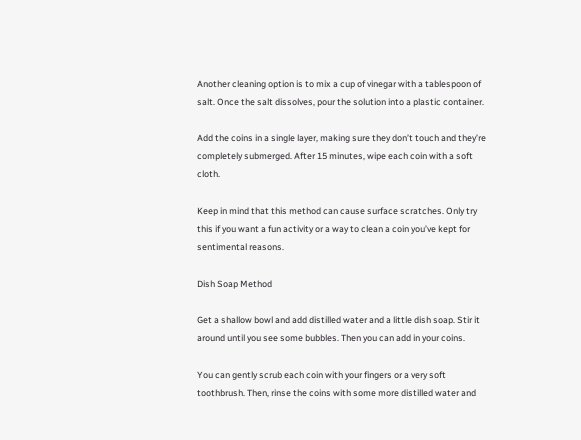Another cleaning option is to mix a cup of vinegar with a tablespoon of salt. Once the salt dissolves, pour the solution into a plastic container.

Add the coins in a single layer, making sure they don’t touch and they’re completely submerged. After 15 minutes, wipe each coin with a soft cloth.

Keep in mind that this method can cause surface scratches. Only try this if you want a fun activity or a way to clean a coin you’ve kept for sentimental reasons.

Dish Soap Method

Get a shallow bowl and add distilled water and a little dish soap. Stir it around until you see some bubbles. Then you can add in your coins.

You can gently scrub each coin with your fingers or a very soft toothbrush. Then, rinse the coins with some more distilled water and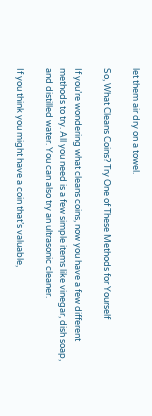let them air dry on a towel.

So, What Cleans Coins? Try One of These Methods for Yourself

If you’re wondering what cleans coins, now you have a few different methods to try. All you need is a few simple items like vinegar, dish soap, and distilled water. You can also try an ultrasonic cleaner.

If you think you might have a coin that’s valuable,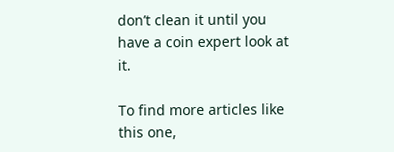don’t clean it until you have a coin expert look at it.

To find more articles like this one,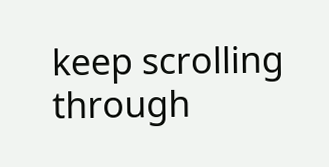keep scrolling through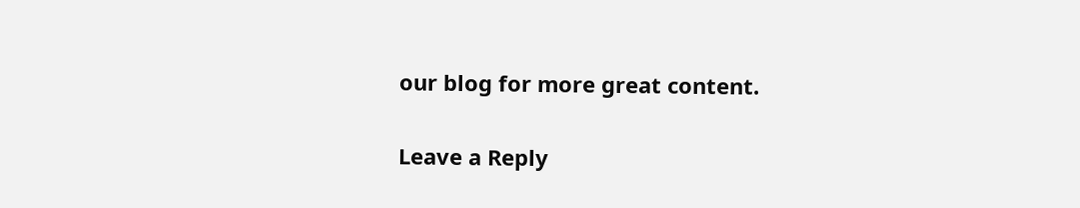our blog for more great content.

Leave a Reply